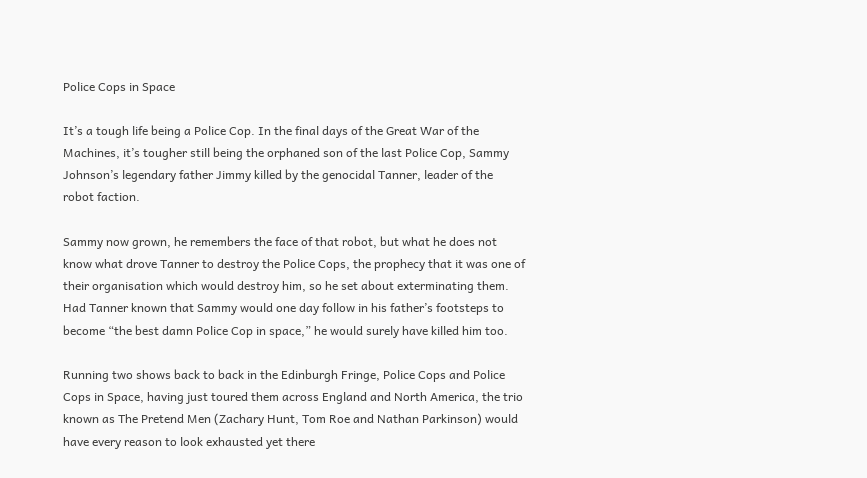Police Cops in Space

It’s a tough life being a Police Cop. In the final days of the Great War of the Machines, it’s tougher still being the orphaned son of the last Police Cop, Sammy Johnson’s legendary father Jimmy killed by the genocidal Tanner, leader of the robot faction.

Sammy now grown, he remembers the face of that robot, but what he does not know what drove Tanner to destroy the Police Cops, the prophecy that it was one of their organisation which would destroy him, so he set about exterminating them. Had Tanner known that Sammy would one day follow in his father’s footsteps to become “the best damn Police Cop in space,” he would surely have killed him too.

Running two shows back to back in the Edinburgh Fringe, Police Cops and Police Cops in Space, having just toured them across England and North America, the trio known as The Pretend Men (Zachary Hunt, Tom Roe and Nathan Parkinson) would have every reason to look exhausted yet there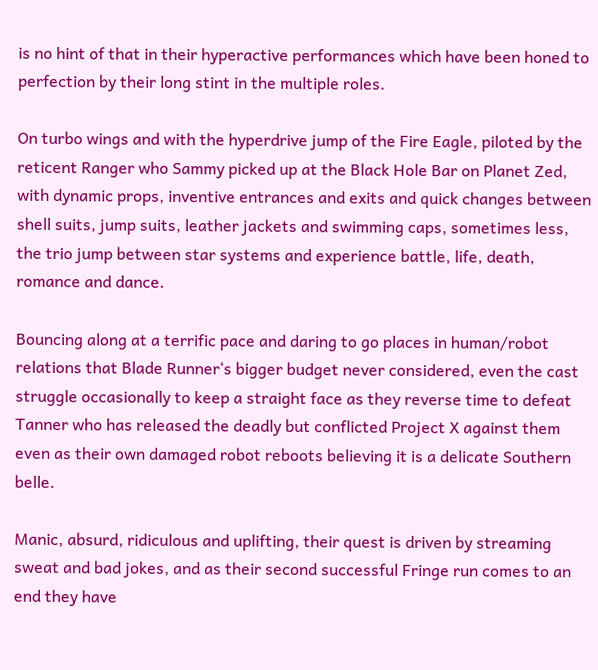is no hint of that in their hyperactive performances which have been honed to perfection by their long stint in the multiple roles.

On turbo wings and with the hyperdrive jump of the Fire Eagle, piloted by the reticent Ranger who Sammy picked up at the Black Hole Bar on Planet Zed, with dynamic props, inventive entrances and exits and quick changes between shell suits, jump suits, leather jackets and swimming caps, sometimes less, the trio jump between star systems and experience battle, life, death, romance and dance.

Bouncing along at a terrific pace and daring to go places in human/robot relations that Blade Runner‘s bigger budget never considered, even the cast struggle occasionally to keep a straight face as they reverse time to defeat Tanner who has released the deadly but conflicted Project X against them even as their own damaged robot reboots believing it is a delicate Southern belle.

Manic, absurd, ridiculous and uplifting, their quest is driven by streaming sweat and bad jokes, and as their second successful Fringe run comes to an end they have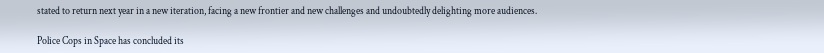stated to return next year in a new iteration, facing a new frontier and new challenges and undoubtedly delighting more audiences.

Police Cops in Space has concluded its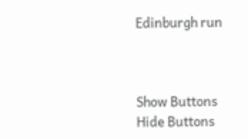Edinburgh run



Show Buttons
Hide Buttons